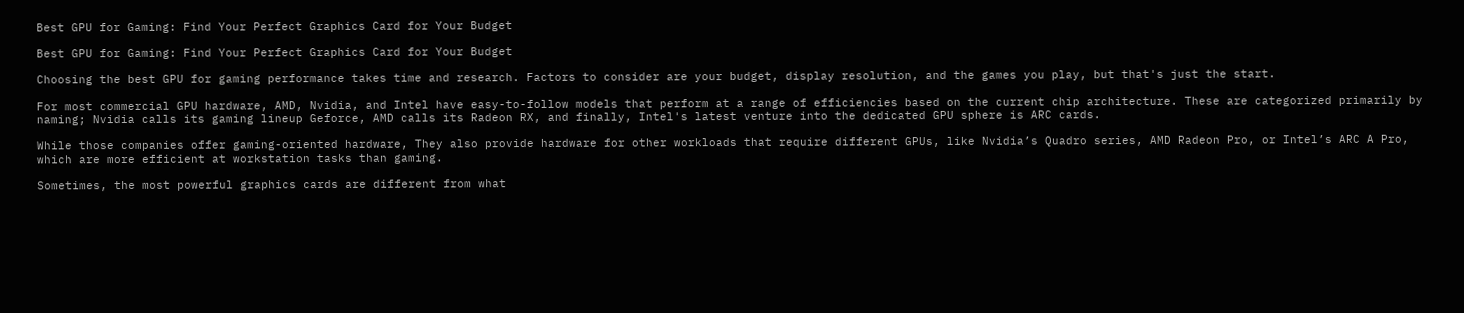Best GPU for Gaming: Find Your Perfect Graphics Card for Your Budget

Best GPU for Gaming: Find Your Perfect Graphics Card for Your Budget

Choosing the best GPU for gaming performance takes time and research. Factors to consider are your budget, display resolution, and the games you play, but that's just the start.

For most commercial GPU hardware, AMD, Nvidia, and Intel have easy-to-follow models that perform at a range of efficiencies based on the current chip architecture. These are categorized primarily by naming; Nvidia calls its gaming lineup Geforce, AMD calls its Radeon RX, and finally, Intel's latest venture into the dedicated GPU sphere is ARC cards.

While those companies offer gaming-oriented hardware, They also provide hardware for other workloads that require different GPUs, like Nvidia’s Quadro series, AMD Radeon Pro, or Intel’s ARC A Pro, which are more efficient at workstation tasks than gaming.

Sometimes, the most powerful graphics cards are different from what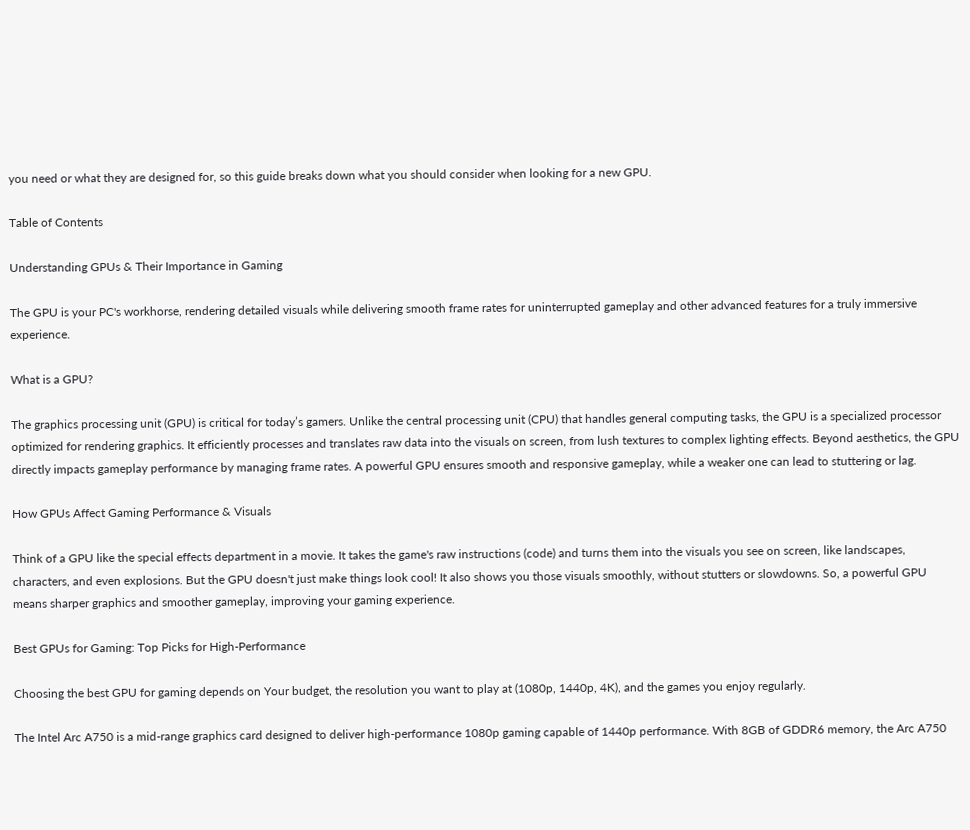you need or what they are designed for, so this guide breaks down what you should consider when looking for a new GPU.

Table of Contents

Understanding GPUs & Their Importance in Gaming

The GPU is your PC's workhorse, rendering detailed visuals while delivering smooth frame rates for uninterrupted gameplay and other advanced features for a truly immersive experience.

What is a GPU?

The graphics processing unit (GPU) is critical for today’s gamers. Unlike the central processing unit (CPU) that handles general computing tasks, the GPU is a specialized processor optimized for rendering graphics. It efficiently processes and translates raw data into the visuals on screen, from lush textures to complex lighting effects. Beyond aesthetics, the GPU directly impacts gameplay performance by managing frame rates. A powerful GPU ensures smooth and responsive gameplay, while a weaker one can lead to stuttering or lag.

How GPUs Affect Gaming Performance & Visuals

Think of a GPU like the special effects department in a movie. It takes the game's raw instructions (code) and turns them into the visuals you see on screen, like landscapes, characters, and even explosions. But the GPU doesn't just make things look cool! It also shows you those visuals smoothly, without stutters or slowdowns. So, a powerful GPU means sharper graphics and smoother gameplay, improving your gaming experience.

Best GPUs for Gaming: Top Picks for High-Performance

Choosing the best GPU for gaming depends on Your budget, the resolution you want to play at (1080p, 1440p, 4K), and the games you enjoy regularly.

The Intel Arc A750 is a mid-range graphics card designed to deliver high-performance 1080p gaming capable of 1440p performance. With 8GB of GDDR6 memory, the Arc A750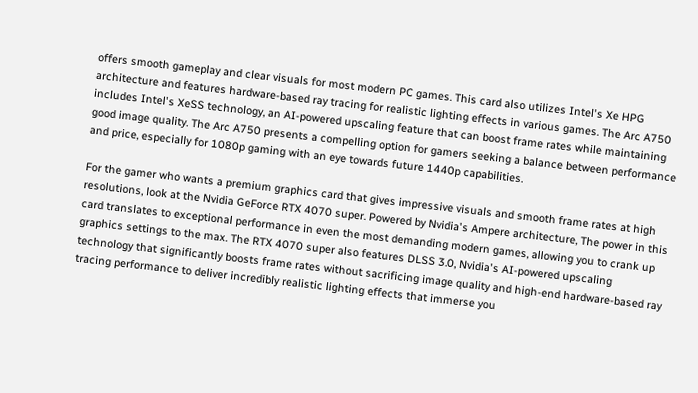offers smooth gameplay and clear visuals for most modern PC games. This card also utilizes Intel's Xe HPG architecture and features hardware-based ray tracing for realistic lighting effects in various games. The Arc A750 includes Intel's XeSS technology, an AI-powered upscaling feature that can boost frame rates while maintaining good image quality. The Arc A750 presents a compelling option for gamers seeking a balance between performance and price, especially for 1080p gaming with an eye towards future 1440p capabilities.

For the gamer who wants a premium graphics card that gives impressive visuals and smooth frame rates at high resolutions, look at the Nvidia GeForce RTX 4070 super. Powered by Nvidia's Ampere architecture, The power in this card translates to exceptional performance in even the most demanding modern games, allowing you to crank up graphics settings to the max. The RTX 4070 super also features DLSS 3.0, Nvidia's AI-powered upscaling technology that significantly boosts frame rates without sacrificing image quality and high-end hardware-based ray tracing performance to deliver incredibly realistic lighting effects that immerse you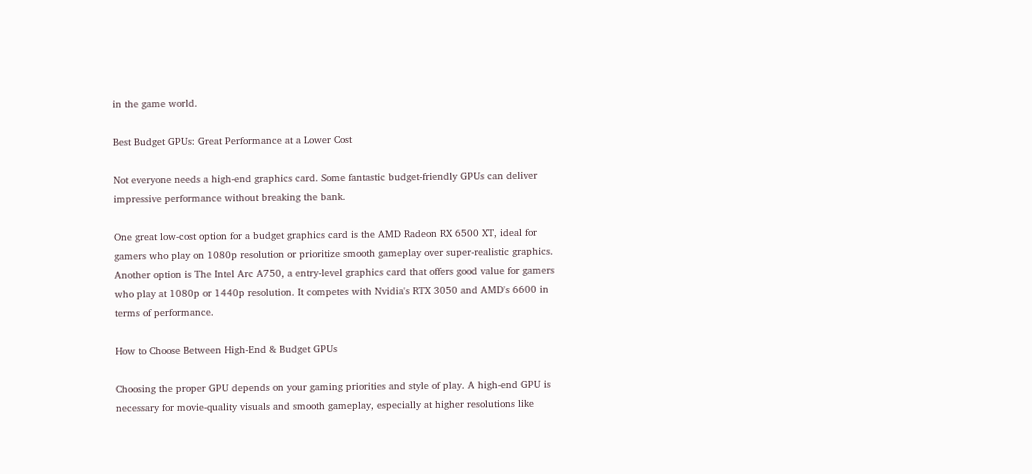in the game world.

Best Budget GPUs: Great Performance at a Lower Cost

Not everyone needs a high-end graphics card. Some fantastic budget-friendly GPUs can deliver impressive performance without breaking the bank.

One great low-cost option for a budget graphics card is the AMD Radeon RX 6500 XT, ideal for gamers who play on 1080p resolution or prioritize smooth gameplay over super-realistic graphics. Another option is The Intel Arc A750, a entry-level graphics card that offers good value for gamers who play at 1080p or 1440p resolution. It competes with Nvidia's RTX 3050 and AMD's 6600 in terms of performance.

How to Choose Between High-End & Budget GPUs

Choosing the proper GPU depends on your gaming priorities and style of play. A high-end GPU is necessary for movie-quality visuals and smooth gameplay, especially at higher resolutions like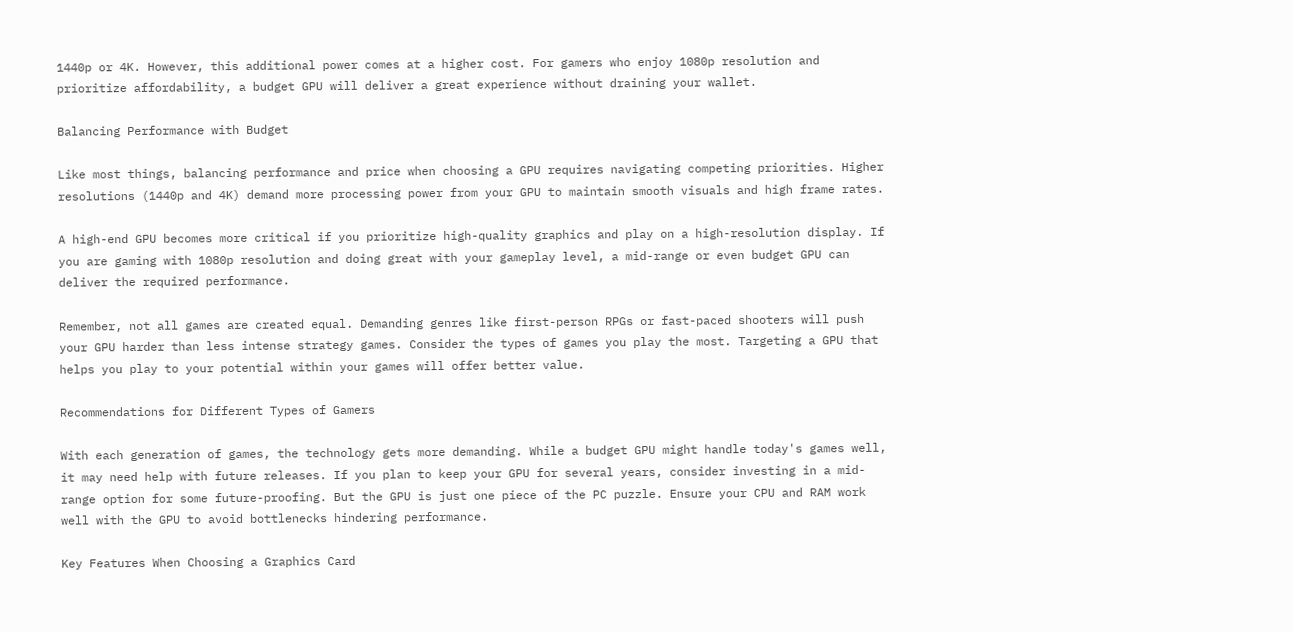1440p or 4K. However, this additional power comes at a higher cost. For gamers who enjoy 1080p resolution and prioritize affordability, a budget GPU will deliver a great experience without draining your wallet.

Balancing Performance with Budget

Like most things, balancing performance and price when choosing a GPU requires navigating competing priorities. Higher resolutions (1440p and 4K) demand more processing power from your GPU to maintain smooth visuals and high frame rates.

A high-end GPU becomes more critical if you prioritize high-quality graphics and play on a high-resolution display. If you are gaming with 1080p resolution and doing great with your gameplay level, a mid-range or even budget GPU can deliver the required performance.

Remember, not all games are created equal. Demanding genres like first-person RPGs or fast-paced shooters will push your GPU harder than less intense strategy games. Consider the types of games you play the most. Targeting a GPU that helps you play to your potential within your games will offer better value.

Recommendations for Different Types of Gamers

With each generation of games, the technology gets more demanding. While a budget GPU might handle today's games well, it may need help with future releases. If you plan to keep your GPU for several years, consider investing in a mid-range option for some future-proofing. But the GPU is just one piece of the PC puzzle. Ensure your CPU and RAM work well with the GPU to avoid bottlenecks hindering performance.

Key Features When Choosing a Graphics Card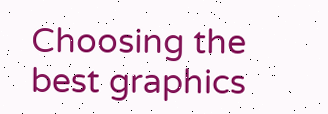Choosing the best graphics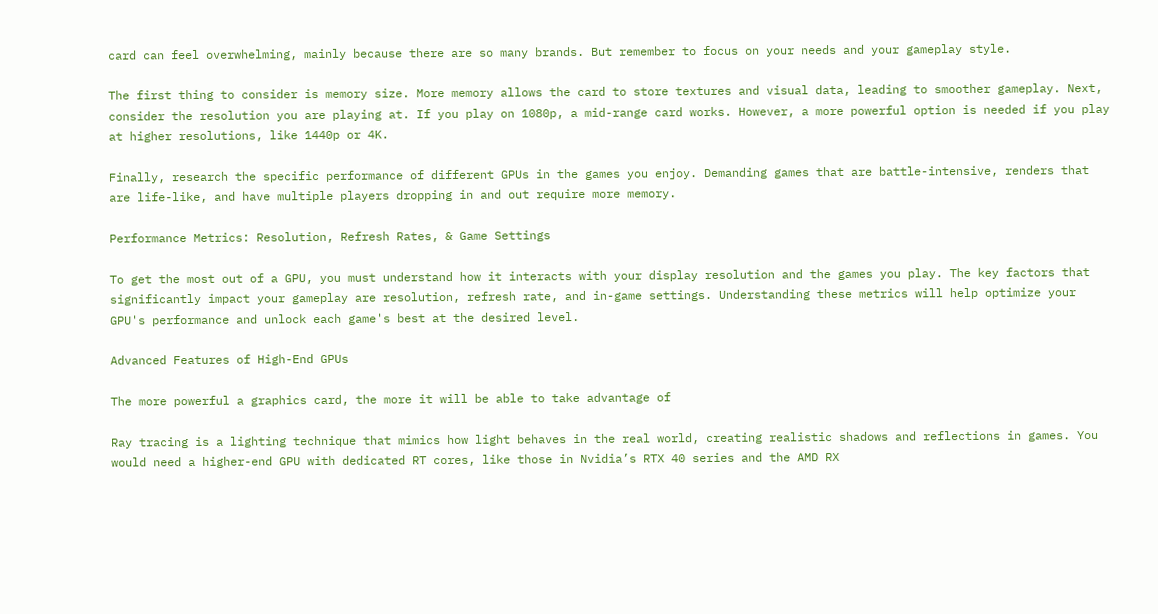card can feel overwhelming, mainly because there are so many brands. But remember to focus on your needs and your gameplay style.

The first thing to consider is memory size. More memory allows the card to store textures and visual data, leading to smoother gameplay. Next, consider the resolution you are playing at. If you play on 1080p, a mid-range card works. However, a more powerful option is needed if you play at higher resolutions, like 1440p or 4K.

Finally, research the specific performance of different GPUs in the games you enjoy. Demanding games that are battle-intensive, renders that are life-like, and have multiple players dropping in and out require more memory.

Performance Metrics: Resolution, Refresh Rates, & Game Settings

To get the most out of a GPU, you must understand how it interacts with your display resolution and the games you play. The key factors that significantly impact your gameplay are resolution, refresh rate, and in-game settings. Understanding these metrics will help optimize your GPU's performance and unlock each game's best at the desired level.

Advanced Features of High-End GPUs

The more powerful a graphics card, the more it will be able to take advantage of

Ray tracing is a lighting technique that mimics how light behaves in the real world, creating realistic shadows and reflections in games. You would need a higher-end GPU with dedicated RT cores, like those in Nvidia’s RTX 40 series and the AMD RX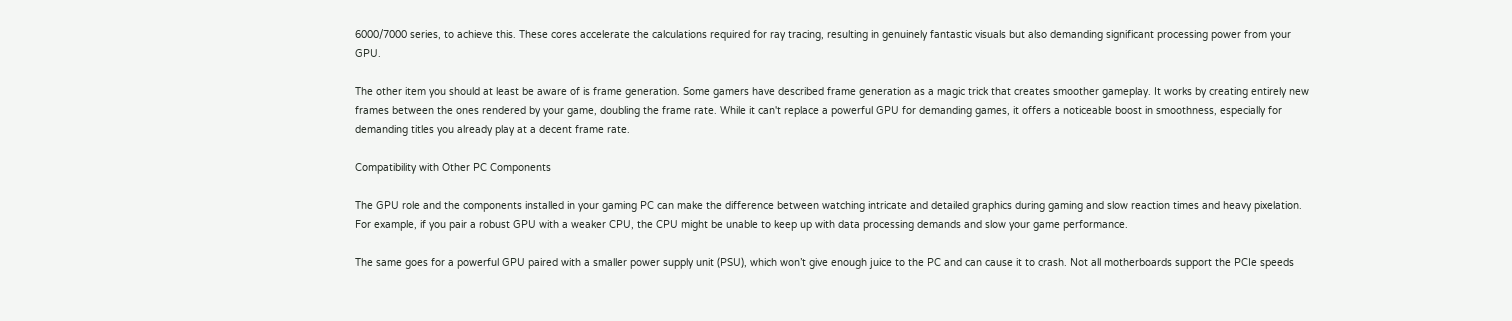6000/7000 series, to achieve this. These cores accelerate the calculations required for ray tracing, resulting in genuinely fantastic visuals but also demanding significant processing power from your GPU.

The other item you should at least be aware of is frame generation. Some gamers have described frame generation as a magic trick that creates smoother gameplay. It works by creating entirely new frames between the ones rendered by your game, doubling the frame rate. While it can't replace a powerful GPU for demanding games, it offers a noticeable boost in smoothness, especially for demanding titles you already play at a decent frame rate.

Compatibility with Other PC Components

The GPU role and the components installed in your gaming PC can make the difference between watching intricate and detailed graphics during gaming and slow reaction times and heavy pixelation. For example, if you pair a robust GPU with a weaker CPU, the CPU might be unable to keep up with data processing demands and slow your game performance.

The same goes for a powerful GPU paired with a smaller power supply unit (PSU), which won’t give enough juice to the PC and can cause it to crash. Not all motherboards support the PCIe speeds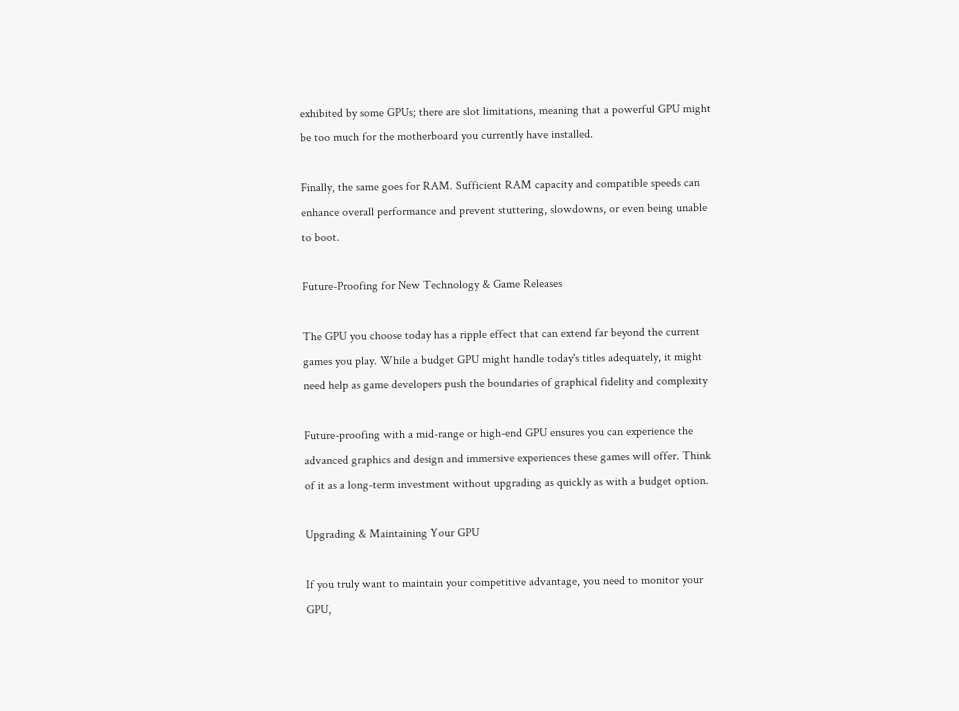exhibited by some GPUs; there are slot limitations, meaning that a powerful GPU might be too much for the motherboard you currently have installed.

Finally, the same goes for RAM. Sufficient RAM capacity and compatible speeds can enhance overall performance and prevent stuttering, slowdowns, or even being unable to boot.

Future-Proofing for New Technology & Game Releases

The GPU you choose today has a ripple effect that can extend far beyond the current games you play. While a budget GPU might handle today's titles adequately, it might need help as game developers push the boundaries of graphical fidelity and complexity

Future-proofing with a mid-range or high-end GPU ensures you can experience the advanced graphics and design and immersive experiences these games will offer. Think of it as a long-term investment without upgrading as quickly as with a budget option.

Upgrading & Maintaining Your GPU

If you truly want to maintain your competitive advantage, you need to monitor your GPU,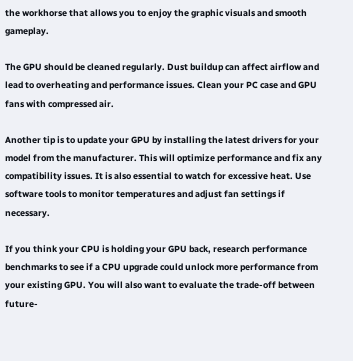the workhorse that allows you to enjoy the graphic visuals and smooth gameplay.

The GPU should be cleaned regularly. Dust buildup can affect airflow and lead to overheating and performance issues. Clean your PC case and GPU fans with compressed air.

Another tip is to update your GPU by installing the latest drivers for your model from the manufacturer. This will optimize performance and fix any compatibility issues. It is also essential to watch for excessive heat. Use software tools to monitor temperatures and adjust fan settings if necessary.

If you think your CPU is holding your GPU back, research performance benchmarks to see if a CPU upgrade could unlock more performance from your existing GPU. You will also want to evaluate the trade-off between future-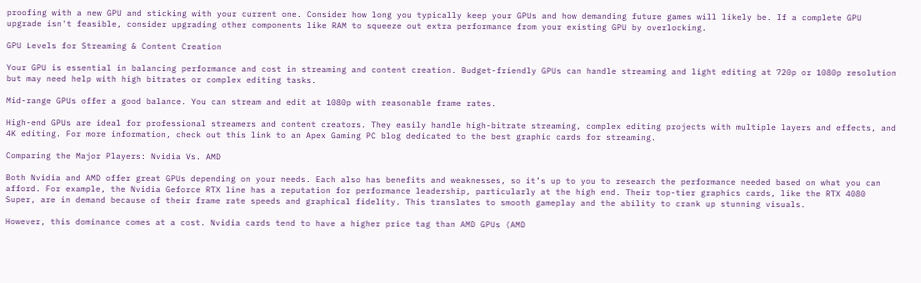proofing with a new GPU and sticking with your current one. Consider how long you typically keep your GPUs and how demanding future games will likely be. If a complete GPU upgrade isn't feasible, consider upgrading other components like RAM to squeeze out extra performance from your existing GPU by overlocking.

GPU Levels for Streaming & Content Creation

Your GPU is essential in balancing performance and cost in streaming and content creation. Budget-friendly GPUs can handle streaming and light editing at 720p or 1080p resolution but may need help with high bitrates or complex editing tasks.

Mid-range GPUs offer a good balance. You can stream and edit at 1080p with reasonable frame rates.

High-end GPUs are ideal for professional streamers and content creators. They easily handle high-bitrate streaming, complex editing projects with multiple layers and effects, and 4K editing. For more information, check out this link to an Apex Gaming PC blog dedicated to the best graphic cards for streaming.

Comparing the Major Players: Nvidia Vs. AMD

Both Nvidia and AMD offer great GPUs depending on your needs. Each also has benefits and weaknesses, so it’s up to you to research the performance needed based on what you can afford. For example, the Nvidia Geforce RTX line has a reputation for performance leadership, particularly at the high end. Their top-tier graphics cards, like the RTX 4080 Super, are in demand because of their frame rate speeds and graphical fidelity. This translates to smooth gameplay and the ability to crank up stunning visuals.

However, this dominance comes at a cost. Nvidia cards tend to have a higher price tag than AMD GPUs (AMD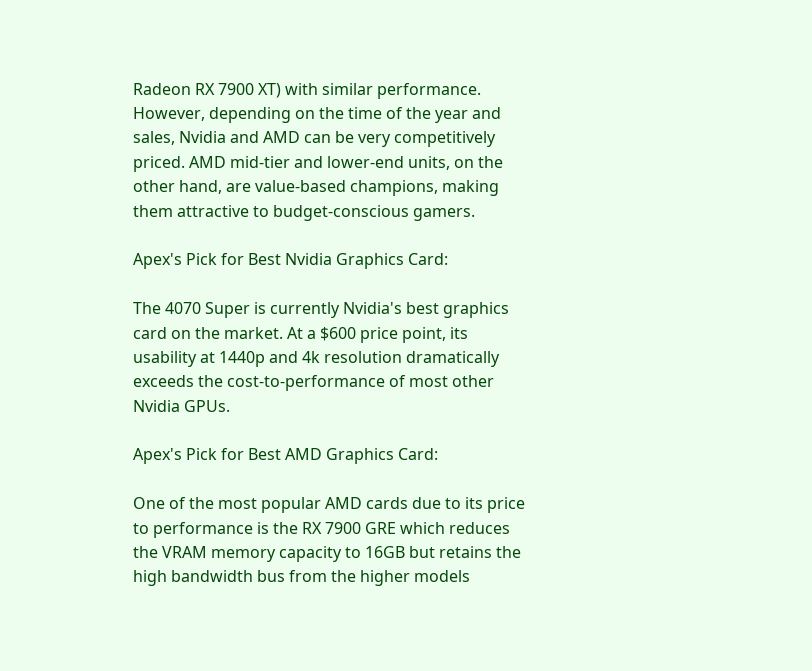Radeon RX 7900 XT) with similar performance. However, depending on the time of the year and sales, Nvidia and AMD can be very competitively priced. AMD mid-tier and lower-end units, on the other hand, are value-based champions, making them attractive to budget-conscious gamers.

Apex's Pick for Best Nvidia Graphics Card:

The 4070 Super is currently Nvidia's best graphics card on the market. At a $600 price point, its usability at 1440p and 4k resolution dramatically exceeds the cost-to-performance of most other Nvidia GPUs.

Apex's Pick for Best AMD Graphics Card:

One of the most popular AMD cards due to its price to performance is the RX 7900 GRE which reduces the VRAM memory capacity to 16GB but retains the high bandwidth bus from the higher models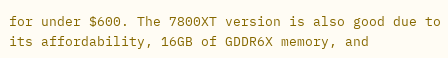for under $600. The 7800XT version is also good due to its affordability, 16GB of GDDR6X memory, and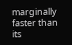marginally faster than its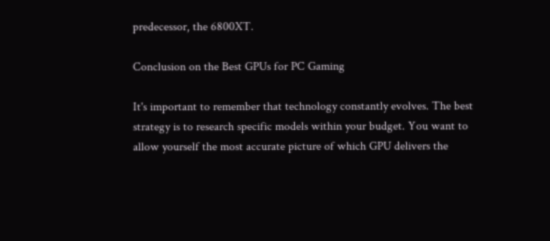predecessor, the 6800XT.

Conclusion on the Best GPUs for PC Gaming

It's important to remember that technology constantly evolves. The best strategy is to research specific models within your budget. You want to allow yourself the most accurate picture of which GPU delivers the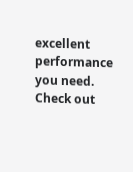excellent performance you need. Check out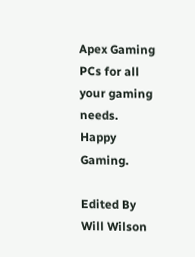Apex Gaming PCs for all your gaming needs. Happy Gaming.

Edited By Will Wilson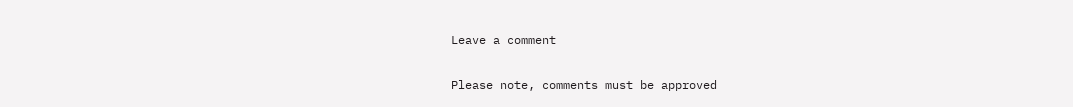Leave a comment

Please note, comments must be approved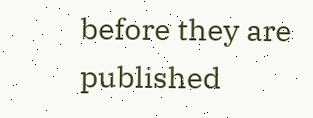before they are published